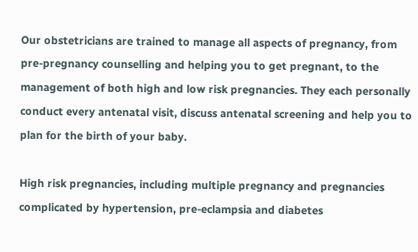Our obstetricians are trained to manage all aspects of pregnancy, from pre-pregnancy counselling and helping you to get pregnant, to the management of both high and low risk pregnancies. They each personally conduct every antenatal visit, discuss antenatal screening and help you to plan for the birth of your baby.

High risk pregnancies, including multiple pregnancy and pregnancies complicated by hypertension, pre-eclampsia and diabetes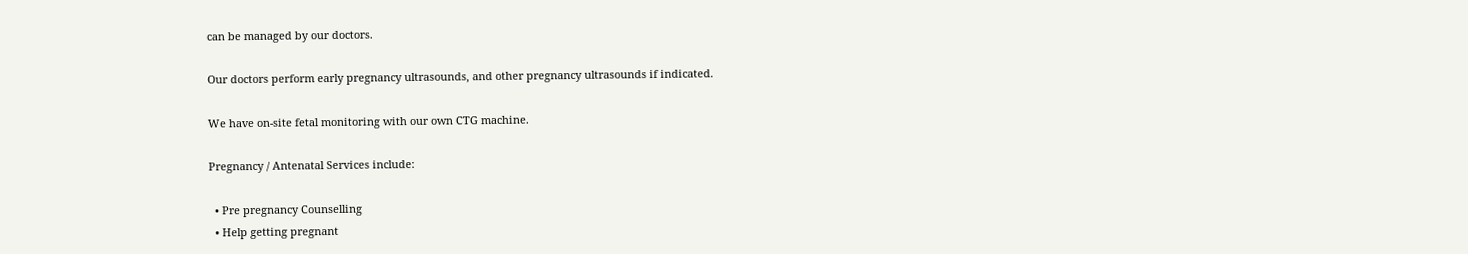can be managed by our doctors.

Our doctors perform early pregnancy ultrasounds, and other pregnancy ultrasounds if indicated.

We have on-site fetal monitoring with our own CTG machine.

Pregnancy / Antenatal Services include:

  • Pre pregnancy Counselling
  • Help getting pregnant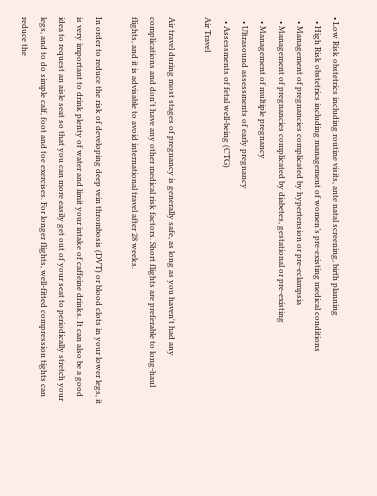• Low Risk obstetrics including routine visits, ante natal screening, birth planning
  • High Risk obstetrics including management of women’s pre-existing medical conditions
  • Management of pregnancies complicated by hypertension or pre-eclampsia
  • Management of pregnancies complicated by diabetes, gestational or pre-existing
  • Management of multiple pregnancy
  • Ultrasound assessments of early pregnancy
  • Assessments of fetal well-being (CTG)
Air Travel

Air travel during most stages of pregnancy is generally safe, as long as you haven't had any complications and don't have any other medical risk factors. Short flights are preferable to long-haul flights, and it is advisable to avoid international travel after 28 weeks.

In order to reduce the risk of developing deep vein thrombosis (DVT) or blood clots in your lower legs, it is very important to drink plenty of water and limit your intake of caffeine drinks. It can also be a good idea to request an aisle seat so that you can more easily get out of your seat to periodically stretch your legs, and to do simple calf, foot and toe exercises. For longer flights, well-fitted compression tights can reduce the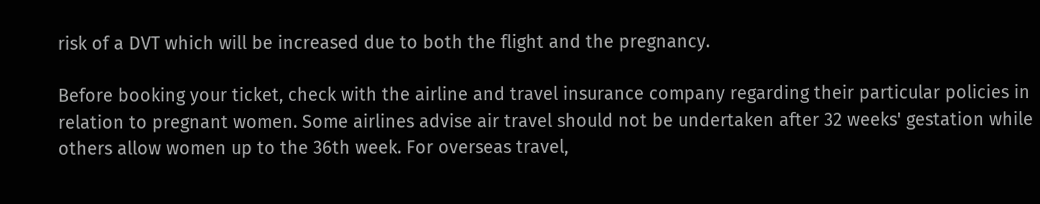risk of a DVT which will be increased due to both the flight and the pregnancy.

Before booking your ticket, check with the airline and travel insurance company regarding their particular policies in relation to pregnant women. Some airlines advise air travel should not be undertaken after 32 weeks' gestation while others allow women up to the 36th week. For overseas travel,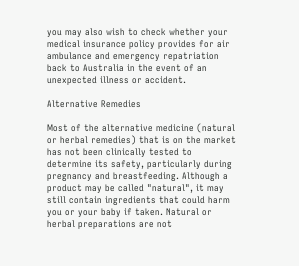you may also wish to check whether your medical insurance policy provides for air ambulance and emergency repatriation back to Australia in the event of an unexpected illness or accident.

Alternative Remedies

Most of the alternative medicine (natural or herbal remedies) that is on the market has not been clinically tested to determine its safety, particularly during pregnancy and breastfeeding. Although a product may be called "natural", it may still contain ingredients that could harm you or your baby if taken. Natural or herbal preparations are not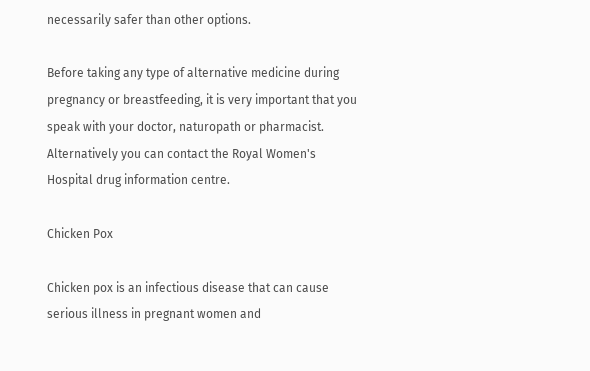necessarily safer than other options.

Before taking any type of alternative medicine during pregnancy or breastfeeding, it is very important that you speak with your doctor, naturopath or pharmacist. Alternatively you can contact the Royal Women's Hospital drug information centre.

Chicken Pox

Chicken pox is an infectious disease that can cause serious illness in pregnant women and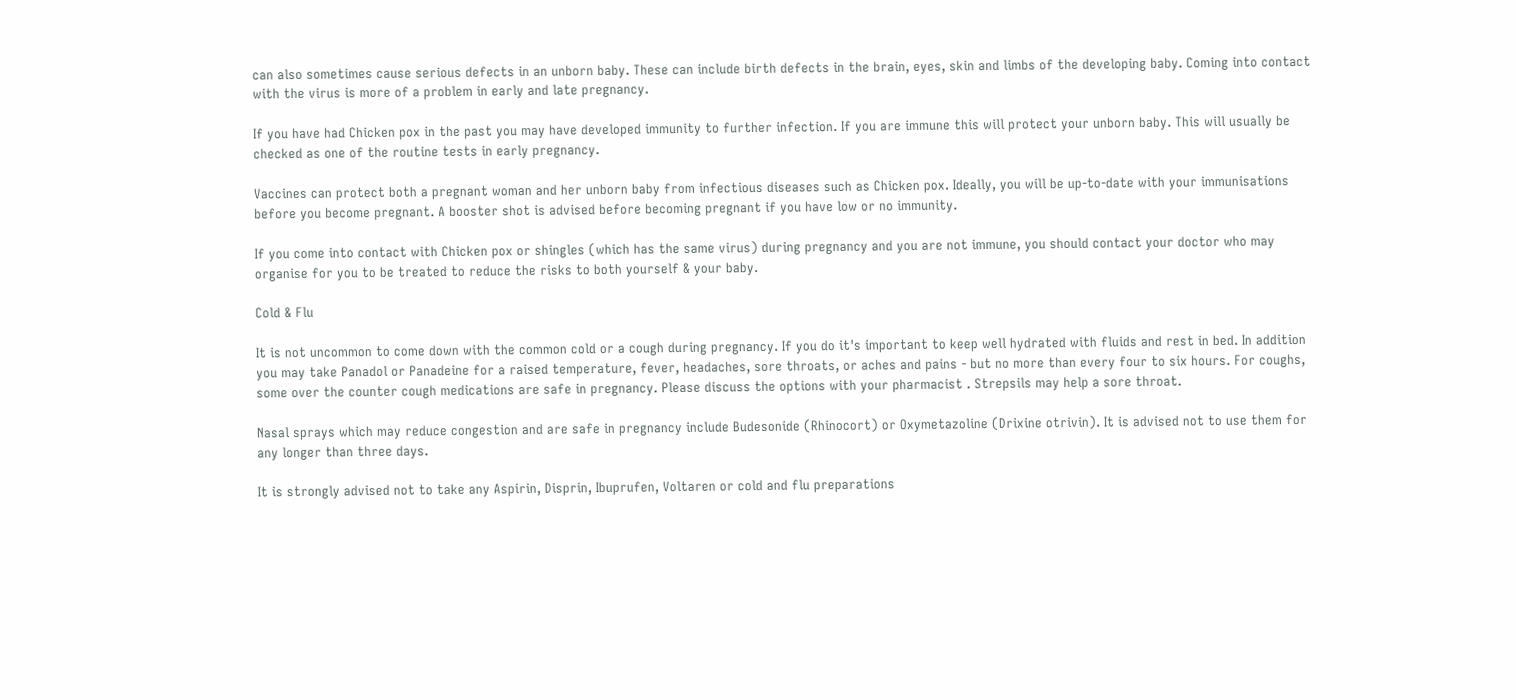can also sometimes cause serious defects in an unborn baby. These can include birth defects in the brain, eyes, skin and limbs of the developing baby. Coming into contact with the virus is more of a problem in early and late pregnancy.

If you have had Chicken pox in the past you may have developed immunity to further infection. If you are immune this will protect your unborn baby. This will usually be checked as one of the routine tests in early pregnancy.

Vaccines can protect both a pregnant woman and her unborn baby from infectious diseases such as Chicken pox. Ideally, you will be up-to-date with your immunisations before you become pregnant. A booster shot is advised before becoming pregnant if you have low or no immunity.

If you come into contact with Chicken pox or shingles (which has the same virus) during pregnancy and you are not immune, you should contact your doctor who may organise for you to be treated to reduce the risks to both yourself & your baby.

Cold & Flu

It is not uncommon to come down with the common cold or a cough during pregnancy. If you do it's important to keep well hydrated with fluids and rest in bed. In addition you may take Panadol or Panadeine for a raised temperature, fever, headaches, sore throats, or aches and pains - but no more than every four to six hours. For coughs, some over the counter cough medications are safe in pregnancy. Please discuss the options with your pharmacist . Strepsils may help a sore throat.

Nasal sprays which may reduce congestion and are safe in pregnancy include Budesonide (Rhinocort) or Oxymetazoline (Drixine otrivin). It is advised not to use them for any longer than three days.

It is strongly advised not to take any Aspirin, Disprin, Ibuprufen, Voltaren or cold and flu preparations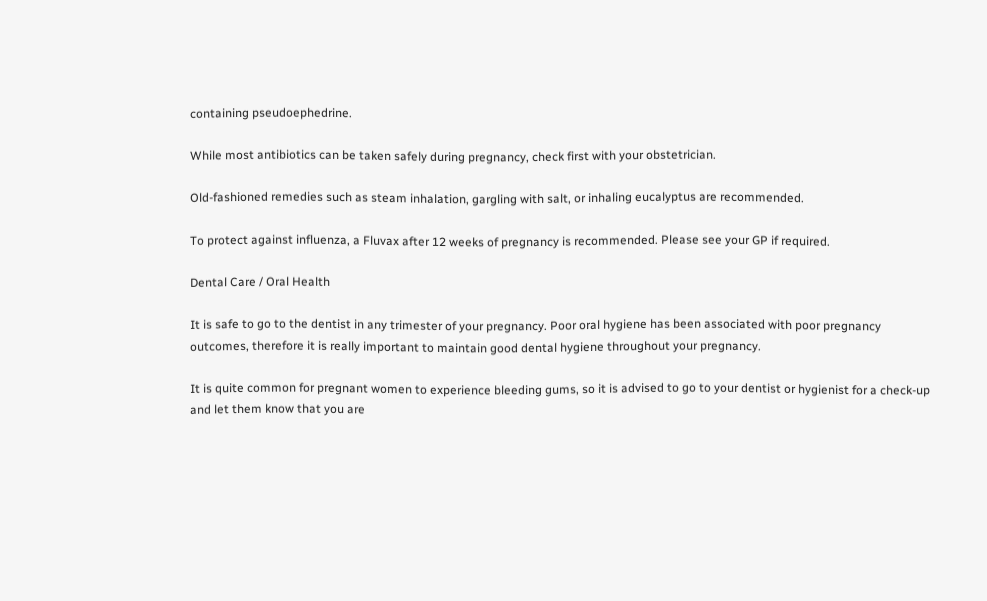containing pseudoephedrine.

While most antibiotics can be taken safely during pregnancy, check first with your obstetrician.

Old-fashioned remedies such as steam inhalation, gargling with salt, or inhaling eucalyptus are recommended.

To protect against influenza, a Fluvax after 12 weeks of pregnancy is recommended. Please see your GP if required.

Dental Care / Oral Health

It is safe to go to the dentist in any trimester of your pregnancy. Poor oral hygiene has been associated with poor pregnancy outcomes, therefore it is really important to maintain good dental hygiene throughout your pregnancy.

It is quite common for pregnant women to experience bleeding gums, so it is advised to go to your dentist or hygienist for a check-up and let them know that you are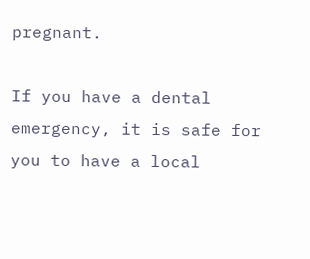pregnant.

If you have a dental emergency, it is safe for you to have a local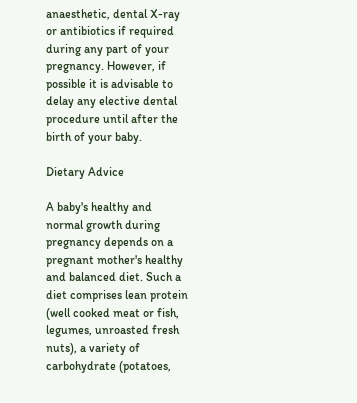anaesthetic, dental X-ray or antibiotics if required during any part of your pregnancy. However, if possible it is advisable to delay any elective dental procedure until after the birth of your baby.

Dietary Advice

A baby's healthy and normal growth during pregnancy depends on a pregnant mother's healthy and balanced diet. Such a diet comprises lean protein (well cooked meat or fish, legumes, unroasted fresh nuts), a variety of carbohydrate (potatoes,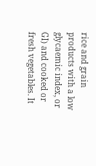rice and grain products with a low glycaemic index, or GI) and cooked or fresh vegetables. It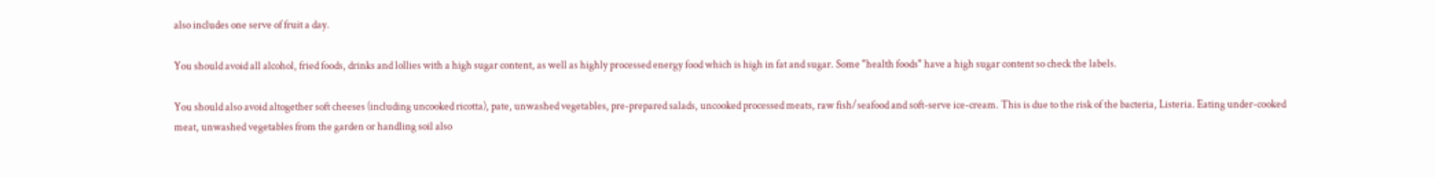also includes one serve of fruit a day.

You should avoid all alcohol, fried foods, drinks and lollies with a high sugar content, as well as highly processed energy food which is high in fat and sugar. Some "health foods" have a high sugar content so check the labels.

You should also avoid altogether soft cheeses (including uncooked ricotta), pate, unwashed vegetables, pre-prepared salads, uncooked processed meats, raw fish/seafood and soft-serve ice-cream. This is due to the risk of the bacteria, Listeria. Eating under-cooked meat, unwashed vegetables from the garden or handling soil also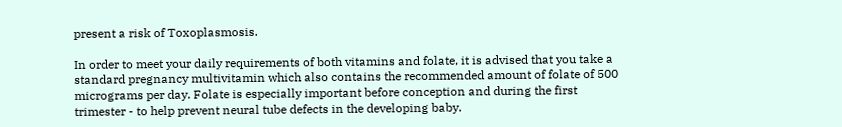present a risk of Toxoplasmosis.

In order to meet your daily requirements of both vitamins and folate, it is advised that you take a standard pregnancy multivitamin which also contains the recommended amount of folate of 500 micrograms per day. Folate is especially important before conception and during the first trimester - to help prevent neural tube defects in the developing baby.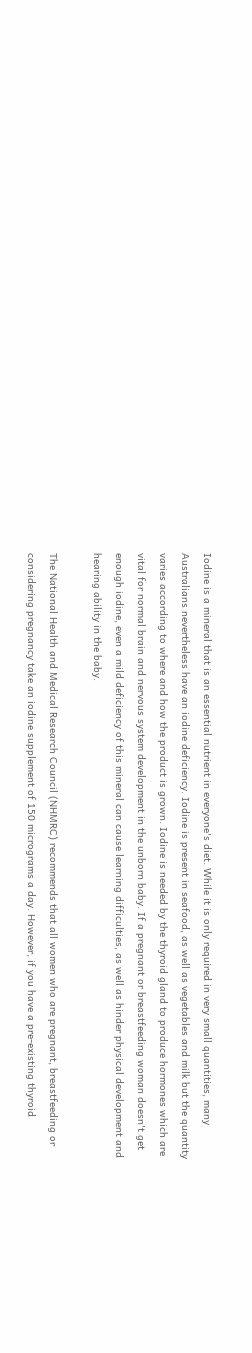Iodine is a mineral that is an essential nutrient in everyone's diet. While it is only required in very small quantities, many Australians nevertheless have an iodine deficiency. Iodine is present in seafood, as well as vegetables and milk but the quantity varies according to where and how the product is grown. Iodine is needed by the thyroid gland to produce hormones which are vital for normal brain and nervous system development in the unborn baby. If a pregnant or breastfeeding woman doesn't get enough iodine, even a mild deficiency of this mineral can cause learning difficulties, as well as hinder physical development and hearing ability in the baby.

The National Health and Medical Research Council (NHMRC) recommends that all women who are pregnant, breastfeeding or considering pregnancy take an iodine supplement of 150 micrograms a day. However, if you have a pre-existing thyroid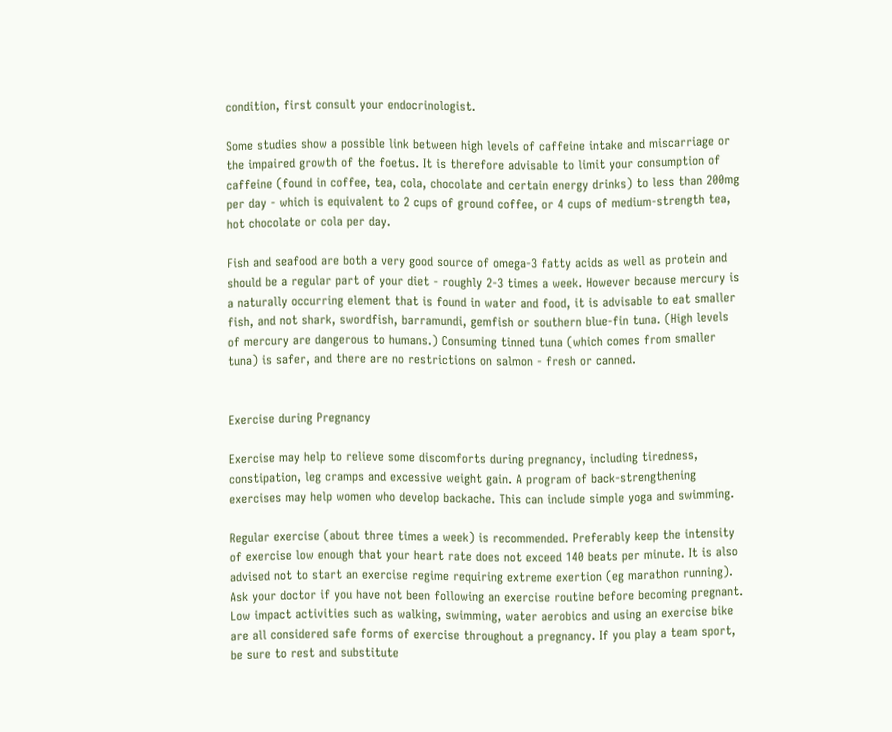condition, first consult your endocrinologist.

Some studies show a possible link between high levels of caffeine intake and miscarriage or the impaired growth of the foetus. It is therefore advisable to limit your consumption of caffeine (found in coffee, tea, cola, chocolate and certain energy drinks) to less than 200mg per day - which is equivalent to 2 cups of ground coffee, or 4 cups of medium-strength tea, hot chocolate or cola per day.

Fish and seafood are both a very good source of omega-3 fatty acids as well as protein and should be a regular part of your diet - roughly 2-3 times a week. However because mercury is a naturally occurring element that is found in water and food, it is advisable to eat smaller fish, and not shark, swordfish, barramundi, gemfish or southern blue-fin tuna. (High levels of mercury are dangerous to humans.) Consuming tinned tuna (which comes from smaller tuna) is safer, and there are no restrictions on salmon - fresh or canned.


Exercise during Pregnancy

Exercise may help to relieve some discomforts during pregnancy, including tiredness, constipation, leg cramps and excessive weight gain. A program of back-strengthening exercises may help women who develop backache. This can include simple yoga and swimming.

Regular exercise (about three times a week) is recommended. Preferably keep the intensity of exercise low enough that your heart rate does not exceed 140 beats per minute. It is also advised not to start an exercise regime requiring extreme exertion (eg marathon running). Ask your doctor if you have not been following an exercise routine before becoming pregnant. Low impact activities such as walking, swimming, water aerobics and using an exercise bike are all considered safe forms of exercise throughout a pregnancy. If you play a team sport, be sure to rest and substitute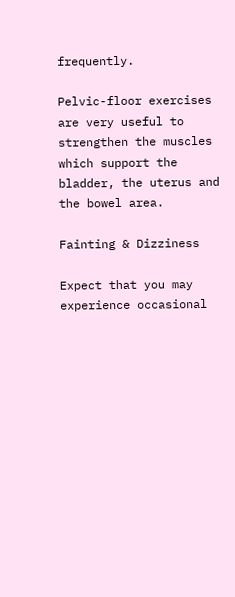frequently.

Pelvic-floor exercises are very useful to strengthen the muscles which support the bladder, the uterus and the bowel area.

Fainting & Dizziness

Expect that you may experience occasional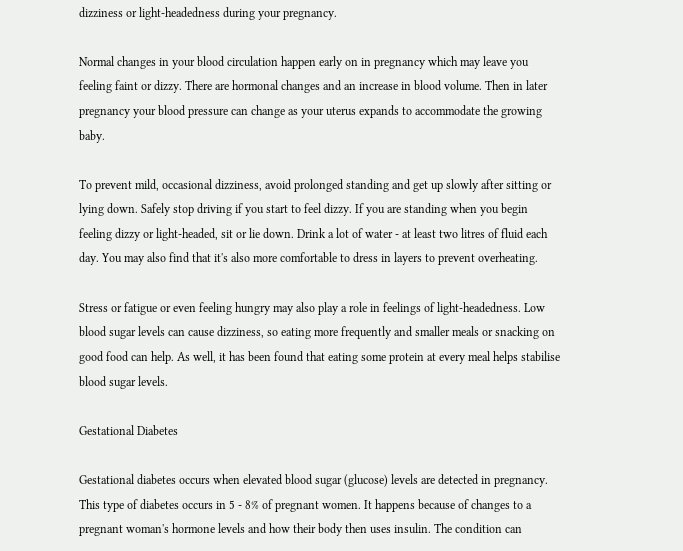dizziness or light-headedness during your pregnancy.

Normal changes in your blood circulation happen early on in pregnancy which may leave you feeling faint or dizzy. There are hormonal changes and an increase in blood volume. Then in later pregnancy your blood pressure can change as your uterus expands to accommodate the growing baby.

To prevent mild, occasional dizziness, avoid prolonged standing and get up slowly after sitting or lying down. Safely stop driving if you start to feel dizzy. If you are standing when you begin feeling dizzy or light-headed, sit or lie down. Drink a lot of water - at least two litres of fluid each day. You may also find that it's also more comfortable to dress in layers to prevent overheating.

Stress or fatigue or even feeling hungry may also play a role in feelings of light-headedness. Low blood sugar levels can cause dizziness, so eating more frequently and smaller meals or snacking on good food can help. As well, it has been found that eating some protein at every meal helps stabilise blood sugar levels.

Gestational Diabetes

Gestational diabetes occurs when elevated blood sugar (glucose) levels are detected in pregnancy. This type of diabetes occurs in 5 - 8% of pregnant women. It happens because of changes to a pregnant woman's hormone levels and how their body then uses insulin. The condition can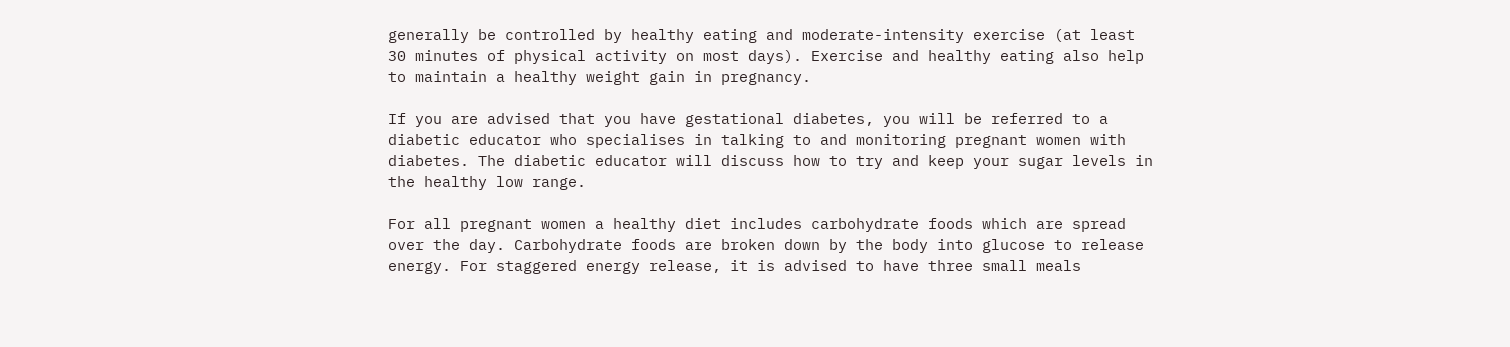generally be controlled by healthy eating and moderate-intensity exercise (at least 30 minutes of physical activity on most days). Exercise and healthy eating also help to maintain a healthy weight gain in pregnancy.

If you are advised that you have gestational diabetes, you will be referred to a diabetic educator who specialises in talking to and monitoring pregnant women with diabetes. The diabetic educator will discuss how to try and keep your sugar levels in the healthy low range.

For all pregnant women a healthy diet includes carbohydrate foods which are spread over the day. Carbohydrate foods are broken down by the body into glucose to release energy. For staggered energy release, it is advised to have three small meals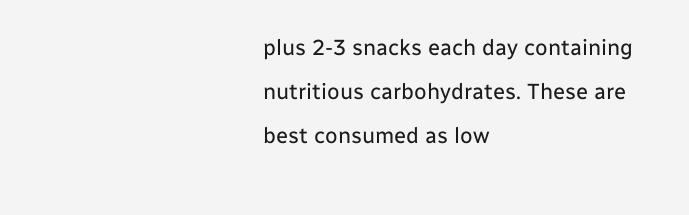plus 2-3 snacks each day containing nutritious carbohydrates. These are best consumed as low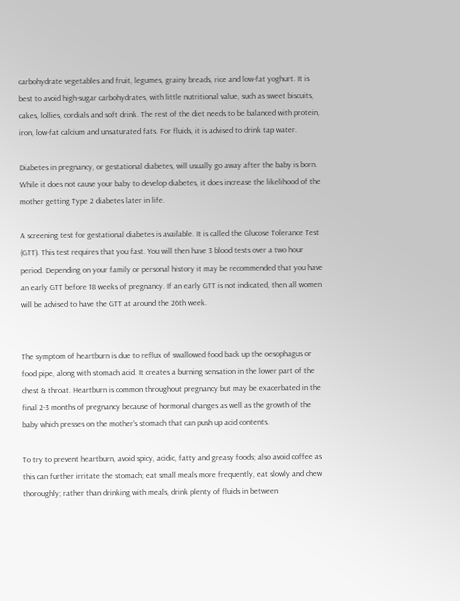carbohydrate vegetables and fruit, legumes, grainy breads, rice and low-fat yoghurt. It is best to avoid high-sugar carbohydrates, with little nutritional value, such as sweet biscuits, cakes, lollies, cordials and soft drink. The rest of the diet needs to be balanced with protein, iron, low-fat calcium and unsaturated fats. For fluids, it is advised to drink tap water.

Diabetes in pregnancy, or gestational diabetes, will usually go away after the baby is born. While it does not cause your baby to develop diabetes, it does increase the likelihood of the mother getting Type 2 diabetes later in life.

A screening test for gestational diabetes is available. It is called the Glucose Tolerance Test (GTT). This test requires that you fast. You will then have 3 blood tests over a two hour period. Depending on your family or personal history it may be recommended that you have an early GTT before 18 weeks of pregnancy. If an early GTT is not indicated, then all women will be advised to have the GTT at around the 26th week.


The symptom of heartburn is due to reflux of swallowed food back up the oesophagus or food pipe, along with stomach acid. It creates a burning sensation in the lower part of the chest & throat. Heartburn is common throughout pregnancy but may be exacerbated in the final 2-3 months of pregnancy because of hormonal changes as well as the growth of the baby which presses on the mother's stomach that can push up acid contents.

To try to prevent heartburn, avoid spicy, acidic, fatty and greasy foods; also avoid coffee as this can further irritate the stomach; eat small meals more frequently, eat slowly and chew thoroughly; rather than drinking with meals, drink plenty of fluids in between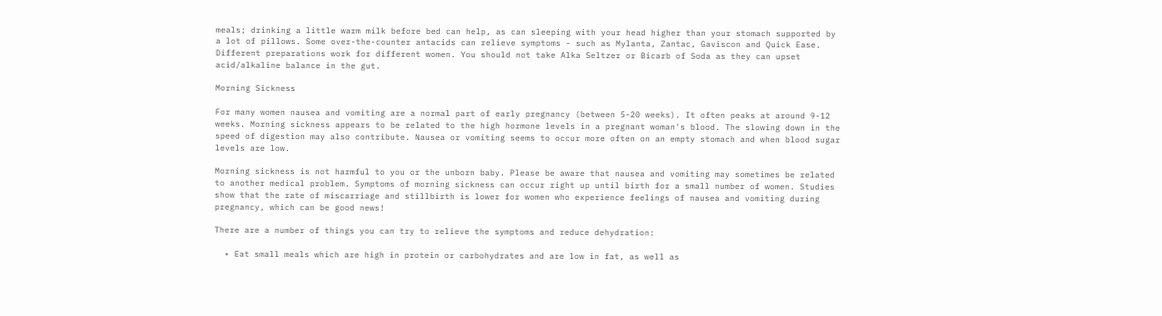meals; drinking a little warm milk before bed can help, as can sleeping with your head higher than your stomach supported by a lot of pillows. Some over-the-counter antacids can relieve symptoms - such as Mylanta, Zantac, Gaviscon and Quick Ease. Different preparations work for different women. You should not take Alka Seltzer or Bicarb of Soda as they can upset acid/alkaline balance in the gut.

Morning Sickness

For many women nausea and vomiting are a normal part of early pregnancy (between 5-20 weeks). It often peaks at around 9-12 weeks. Morning sickness appears to be related to the high hormone levels in a pregnant woman's blood. The slowing down in the speed of digestion may also contribute. Nausea or vomiting seems to occur more often on an empty stomach and when blood sugar levels are low.

Morning sickness is not harmful to you or the unborn baby. Please be aware that nausea and vomiting may sometimes be related to another medical problem. Symptoms of morning sickness can occur right up until birth for a small number of women. Studies show that the rate of miscarriage and stillbirth is lower for women who experience feelings of nausea and vomiting during pregnancy, which can be good news!

There are a number of things you can try to relieve the symptoms and reduce dehydration:

  • Eat small meals which are high in protein or carbohydrates and are low in fat, as well as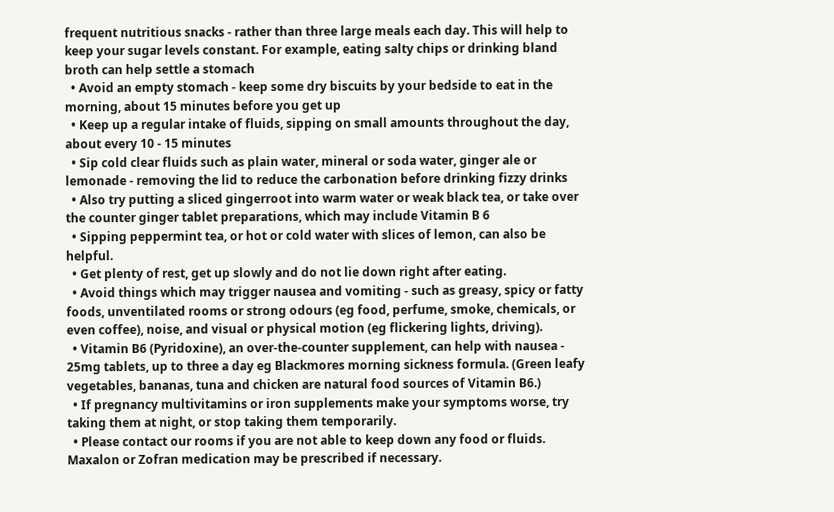frequent nutritious snacks - rather than three large meals each day. This will help to keep your sugar levels constant. For example, eating salty chips or drinking bland broth can help settle a stomach
  • Avoid an empty stomach - keep some dry biscuits by your bedside to eat in the morning, about 15 minutes before you get up
  • Keep up a regular intake of fluids, sipping on small amounts throughout the day, about every 10 - 15 minutes
  • Sip cold clear fluids such as plain water, mineral or soda water, ginger ale or lemonade - removing the lid to reduce the carbonation before drinking fizzy drinks
  • Also try putting a sliced gingerroot into warm water or weak black tea, or take over the counter ginger tablet preparations, which may include Vitamin B 6
  • Sipping peppermint tea, or hot or cold water with slices of lemon, can also be helpful.
  • Get plenty of rest, get up slowly and do not lie down right after eating.
  • Avoid things which may trigger nausea and vomiting - such as greasy, spicy or fatty foods, unventilated rooms or strong odours (eg food, perfume, smoke, chemicals, or even coffee), noise, and visual or physical motion (eg flickering lights, driving).
  • Vitamin B6 (Pyridoxine), an over-the-counter supplement, can help with nausea - 25mg tablets, up to three a day eg Blackmores morning sickness formula. (Green leafy vegetables, bananas, tuna and chicken are natural food sources of Vitamin B6.)
  • If pregnancy multivitamins or iron supplements make your symptoms worse, try taking them at night, or stop taking them temporarily.
  • Please contact our rooms if you are not able to keep down any food or fluids. Maxalon or Zofran medication may be prescribed if necessary.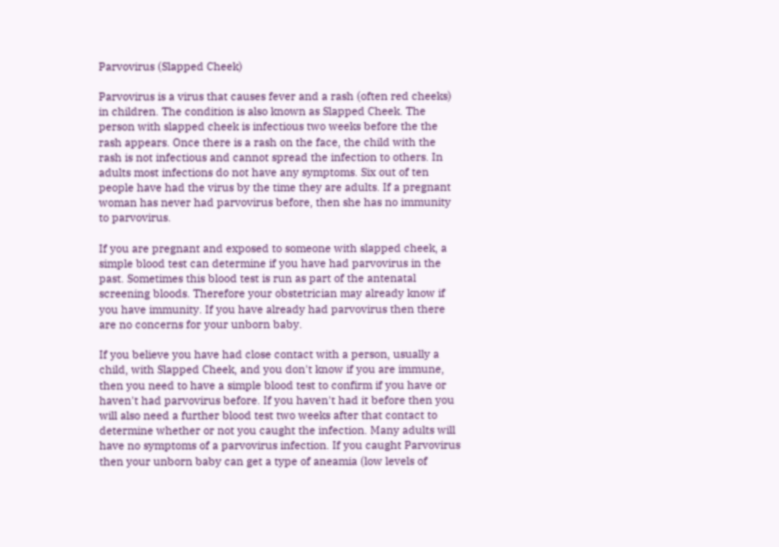Parvovirus (Slapped Cheek)

Parvovirus is a virus that causes fever and a rash (often red cheeks) in children. The condition is also known as Slapped Cheek. The person with slapped cheek is infectious two weeks before the the rash appears. Once there is a rash on the face, the child with the rash is not infectious and cannot spread the infection to others. In adults most infections do not have any symptoms. Six out of ten people have had the virus by the time they are adults. If a pregnant woman has never had parvovirus before, then she has no immunity to parvovirus.

If you are pregnant and exposed to someone with slapped cheek, a simple blood test can determine if you have had parvovirus in the past. Sometimes this blood test is run as part of the antenatal screening bloods. Therefore your obstetrician may already know if you have immunity. If you have already had parvovirus then there are no concerns for your unborn baby.

If you believe you have had close contact with a person, usually a child, with Slapped Cheek, and you don't know if you are immune, then you need to have a simple blood test to confirm if you have or haven't had parvovirus before. If you haven't had it before then you will also need a further blood test two weeks after that contact to determine whether or not you caught the infection. Many adults will have no symptoms of a parvovirus infection. If you caught Parvovirus then your unborn baby can get a type of aneamia (low levels of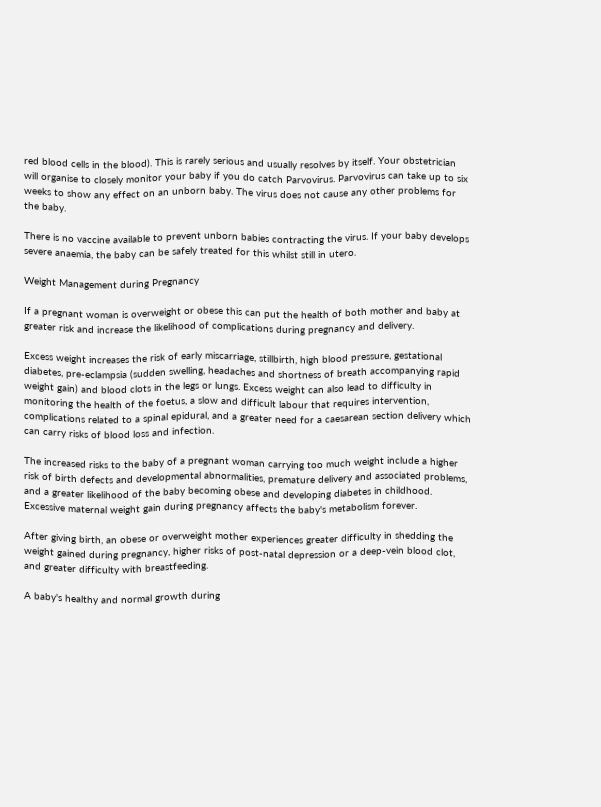red blood cells in the blood). This is rarely serious and usually resolves by itself. Your obstetrician will organise to closely monitor your baby if you do catch Parvovirus. Parvovirus can take up to six weeks to show any effect on an unborn baby. The virus does not cause any other problems for the baby.

There is no vaccine available to prevent unborn babies contracting the virus. If your baby develops severe anaemia, the baby can be safely treated for this whilst still in utero.

Weight Management during Pregnancy

If a pregnant woman is overweight or obese this can put the health of both mother and baby at greater risk and increase the likelihood of complications during pregnancy and delivery.

Excess weight increases the risk of early miscarriage, stillbirth, high blood pressure, gestational diabetes, pre-eclampsia (sudden swelling, headaches and shortness of breath accompanying rapid weight gain) and blood clots in the legs or lungs. Excess weight can also lead to difficulty in monitoring the health of the foetus, a slow and difficult labour that requires intervention, complications related to a spinal epidural, and a greater need for a caesarean section delivery which can carry risks of blood loss and infection.

The increased risks to the baby of a pregnant woman carrying too much weight include a higher risk of birth defects and developmental abnormalities, premature delivery and associated problems, and a greater likelihood of the baby becoming obese and developing diabetes in childhood. Excessive maternal weight gain during pregnancy affects the baby's metabolism forever.

After giving birth, an obese or overweight mother experiences greater difficulty in shedding the weight gained during pregnancy, higher risks of post-natal depression or a deep-vein blood clot, and greater difficulty with breastfeeding.

A baby's healthy and normal growth during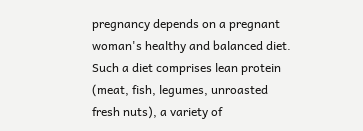pregnancy depends on a pregnant woman's healthy and balanced diet. Such a diet comprises lean protein (meat, fish, legumes, unroasted fresh nuts), a variety of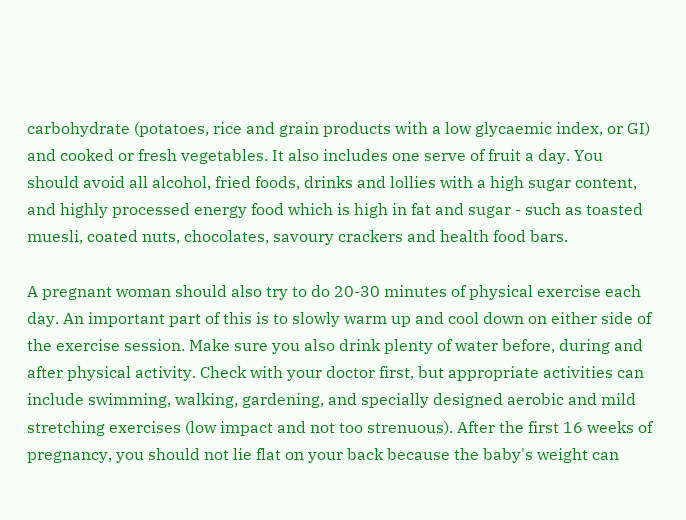carbohydrate (potatoes, rice and grain products with a low glycaemic index, or GI) and cooked or fresh vegetables. It also includes one serve of fruit a day. You should avoid all alcohol, fried foods, drinks and lollies with a high sugar content, and highly processed energy food which is high in fat and sugar - such as toasted muesli, coated nuts, chocolates, savoury crackers and health food bars.

A pregnant woman should also try to do 20-30 minutes of physical exercise each day. An important part of this is to slowly warm up and cool down on either side of the exercise session. Make sure you also drink plenty of water before, during and after physical activity. Check with your doctor first, but appropriate activities can include swimming, walking, gardening, and specially designed aerobic and mild stretching exercises (low impact and not too strenuous). After the first 16 weeks of pregnancy, you should not lie flat on your back because the baby's weight can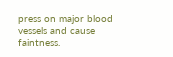press on major blood vessels and cause faintness.